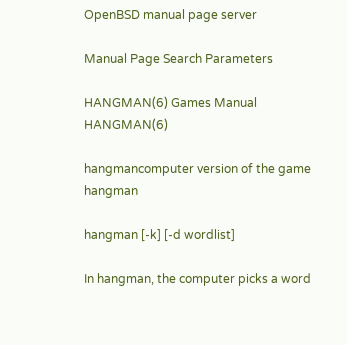OpenBSD manual page server

Manual Page Search Parameters

HANGMAN(6) Games Manual HANGMAN(6)

hangmancomputer version of the game hangman

hangman [-k] [-d wordlist]

In hangman, the computer picks a word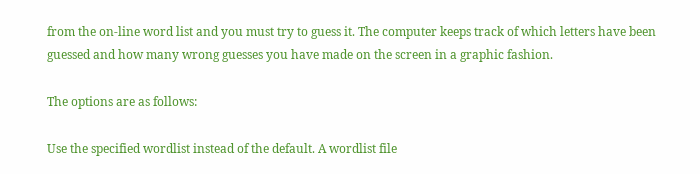from the on-line word list and you must try to guess it. The computer keeps track of which letters have been guessed and how many wrong guesses you have made on the screen in a graphic fashion.

The options are as follows:

Use the specified wordlist instead of the default. A wordlist file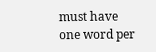must have one word per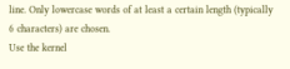line. Only lowercase words of at least a certain length (typically 6 characters) are chosen.
Use the kernel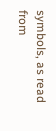symbols, as read from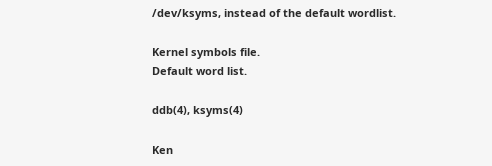/dev/ksyms, instead of the default wordlist.

Kernel symbols file.
Default word list.

ddb(4), ksyms(4)

Ken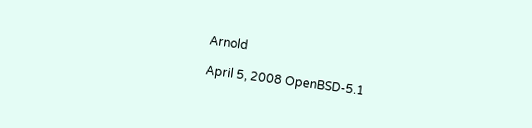Arnold

April 5, 2008 OpenBSD-5.1